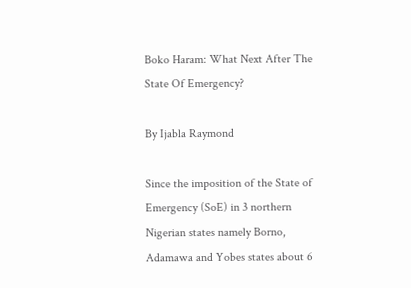Boko Haram: What Next After The State Of Emergency?

By Ijabla Raymond

Since the imposition of the State of Emergency (SoE) in 3 northern Nigerian states namely Borno, Adamawa and Yobes states about 6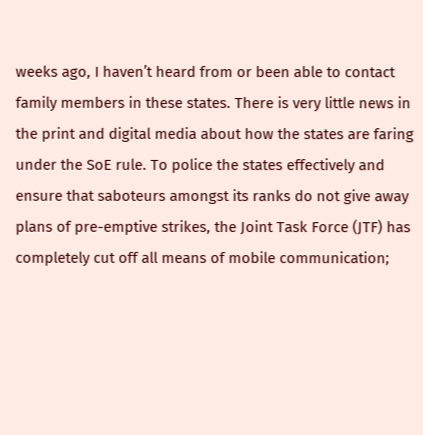weeks ago, I haven’t heard from or been able to contact family members in these states. There is very little news in the print and digital media about how the states are faring under the SoE rule. To police the states effectively and ensure that saboteurs amongst its ranks do not give away plans of pre-emptive strikes, the Joint Task Force (JTF) has completely cut off all means of mobile communication;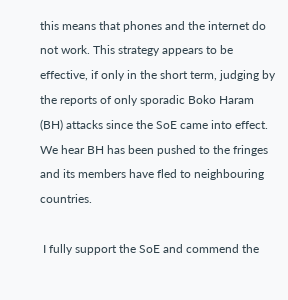this means that phones and the internet do not work. This strategy appears to be effective, if only in the short term, judging by the reports of only sporadic Boko Haram (BH) attacks since the SoE came into effect. We hear BH has been pushed to the fringes and its members have fled to neighbouring countries.

 I fully support the SoE and commend the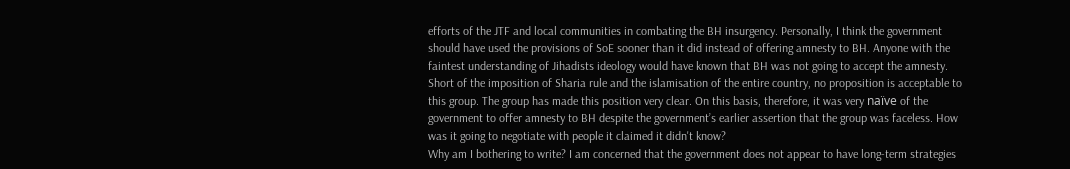efforts of the JTF and local communities in combating the BH insurgency. Personally, I think the government should have used the provisions of SoE sooner than it did instead of offering amnesty to BH. Anyone with the faintest understanding of Jihadists ideology would have known that BH was not going to accept the amnesty. Short of the imposition of Sharia rule and the islamisation of the entire country, no proposition is acceptable to this group. The group has made this position very clear. On this basis, therefore, it was very naïve of the government to offer amnesty to BH despite the government’s earlier assertion that the group was faceless. How was it going to negotiate with people it claimed it didn't know?
Why am I bothering to write? I am concerned that the government does not appear to have long-term strategies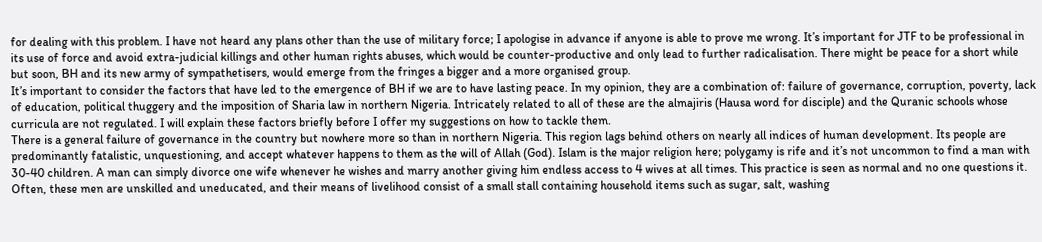for dealing with this problem. I have not heard any plans other than the use of military force; I apologise in advance if anyone is able to prove me wrong. It’s important for JTF to be professional in its use of force and avoid extra-judicial killings and other human rights abuses, which would be counter-productive and only lead to further radicalisation. There might be peace for a short while but soon, BH and its new army of sympathetisers, would emerge from the fringes a bigger and a more organised group.
It’s important to consider the factors that have led to the emergence of BH if we are to have lasting peace. In my opinion, they are a combination of: failure of governance, corruption, poverty, lack of education, political thuggery and the imposition of Sharia law in northern Nigeria. Intricately related to all of these are the almajiris (Hausa word for disciple) and the Quranic schools whose curricula are not regulated. I will explain these factors briefly before I offer my suggestions on how to tackle them.
There is a general failure of governance in the country but nowhere more so than in northern Nigeria. This region lags behind others on nearly all indices of human development. Its people are predominantly fatalistic, unquestioning, and accept whatever happens to them as the will of Allah (God). Islam is the major religion here; polygamy is rife and it’s not uncommon to find a man with 30-40 children. A man can simply divorce one wife whenever he wishes and marry another giving him endless access to 4 wives at all times. This practice is seen as normal and no one questions it. Often, these men are unskilled and uneducated, and their means of livelihood consist of a small stall containing household items such as sugar, salt, washing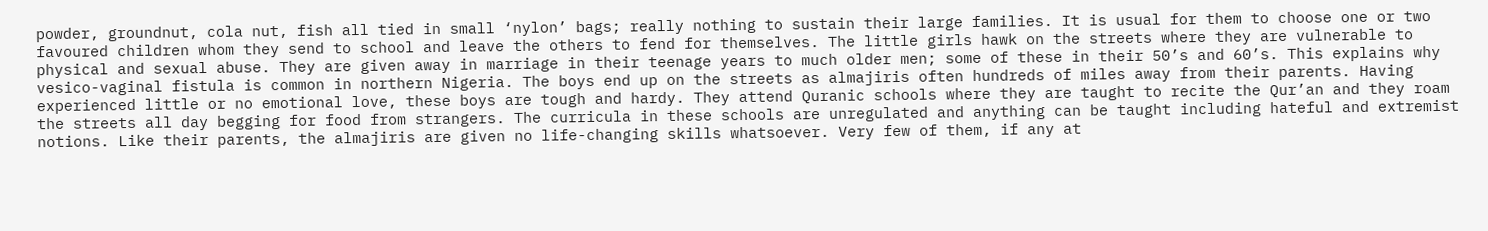powder, groundnut, cola nut, fish all tied in small ‘nylon’ bags; really nothing to sustain their large families. It is usual for them to choose one or two favoured children whom they send to school and leave the others to fend for themselves. The little girls hawk on the streets where they are vulnerable to physical and sexual abuse. They are given away in marriage in their teenage years to much older men; some of these in their 50’s and 60’s. This explains why vesico-vaginal fistula is common in northern Nigeria. The boys end up on the streets as almajiris often hundreds of miles away from their parents. Having experienced little or no emotional love, these boys are tough and hardy. They attend Quranic schools where they are taught to recite the Qur’an and they roam the streets all day begging for food from strangers. The curricula in these schools are unregulated and anything can be taught including hateful and extremist notions. Like their parents, the almajiris are given no life-changing skills whatsoever. Very few of them, if any at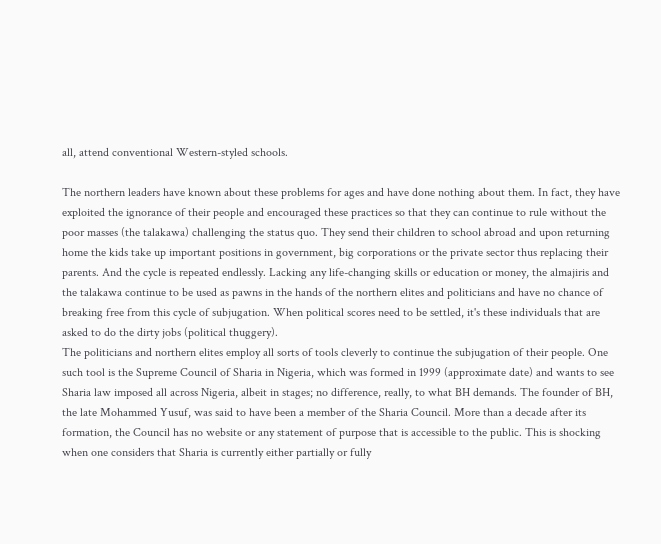all, attend conventional Western-styled schools.

The northern leaders have known about these problems for ages and have done nothing about them. In fact, they have exploited the ignorance of their people and encouraged these practices so that they can continue to rule without the poor masses (the talakawa) challenging the status quo. They send their children to school abroad and upon returning home the kids take up important positions in government, big corporations or the private sector thus replacing their parents. And the cycle is repeated endlessly. Lacking any life-changing skills or education or money, the almajiris and the talakawa continue to be used as pawns in the hands of the northern elites and politicians and have no chance of breaking free from this cycle of subjugation. When political scores need to be settled, it's these individuals that are asked to do the dirty jobs (political thuggery).
The politicians and northern elites employ all sorts of tools cleverly to continue the subjugation of their people. One such tool is the Supreme Council of Sharia in Nigeria, which was formed in 1999 (approximate date) and wants to see Sharia law imposed all across Nigeria, albeit in stages; no difference, really, to what BH demands. The founder of BH, the late Mohammed Yusuf, was said to have been a member of the Sharia Council. More than a decade after its formation, the Council has no website or any statement of purpose that is accessible to the public. This is shocking when one considers that Sharia is currently either partially or fully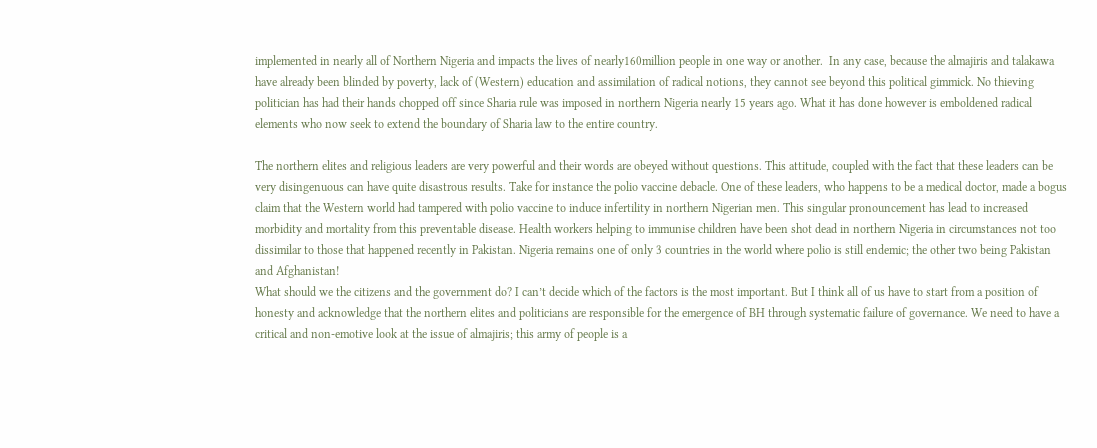implemented in nearly all of Northern Nigeria and impacts the lives of nearly160million people in one way or another.  In any case, because the almajiris and talakawa have already been blinded by poverty, lack of (Western) education and assimilation of radical notions, they cannot see beyond this political gimmick. No thieving politician has had their hands chopped off since Sharia rule was imposed in northern Nigeria nearly 15 years ago. What it has done however is emboldened radical elements who now seek to extend the boundary of Sharia law to the entire country.

The northern elites and religious leaders are very powerful and their words are obeyed without questions. This attitude, coupled with the fact that these leaders can be very disingenuous can have quite disastrous results. Take for instance the polio vaccine debacle. One of these leaders, who happens to be a medical doctor, made a bogus claim that the Western world had tampered with polio vaccine to induce infertility in northern Nigerian men. This singular pronouncement has lead to increased morbidity and mortality from this preventable disease. Health workers helping to immunise children have been shot dead in northern Nigeria in circumstances not too dissimilar to those that happened recently in Pakistan. Nigeria remains one of only 3 countries in the world where polio is still endemic; the other two being Pakistan and Afghanistan!
What should we the citizens and the government do? I can’t decide which of the factors is the most important. But I think all of us have to start from a position of honesty and acknowledge that the northern elites and politicians are responsible for the emergence of BH through systematic failure of governance. We need to have a critical and non-emotive look at the issue of almajiris; this army of people is a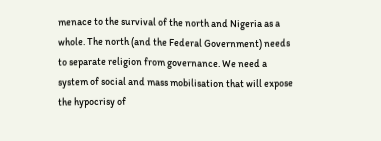menace to the survival of the north and Nigeria as a whole. The north (and the Federal Government) needs to separate religion from governance. We need a system of social and mass mobilisation that will expose the hypocrisy of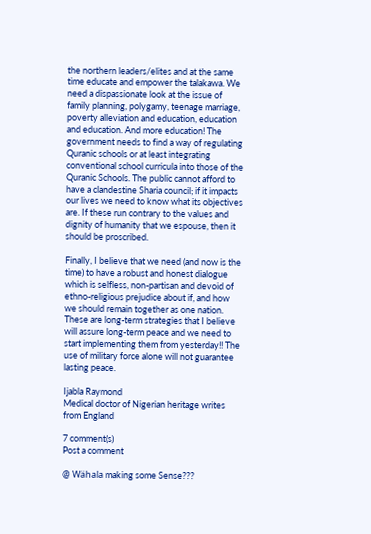the northern leaders/elites and at the same time educate and empower the talakawa. We need a dispassionate look at the issue of family planning, polygamy, teenage marriage, poverty alleviation and education, education and education. And more education! The government needs to find a way of regulating Quranic schools or at least integrating conventional school curricula into those of the Quranic Schools. The public cannot afford to have a clandestine Sharia council; if it impacts our lives we need to know what its objectives are. If these run contrary to the values and dignity of humanity that we espouse, then it should be proscribed.

Finally, I believe that we need (and now is the time) to have a robust and honest dialogue which is selfless, non-partisan and devoid of ethno-religious prejudice about if, and how we should remain together as one nation. These are long-term strategies that I believe will assure long-term peace and we need to start implementing them from yesterday!! The use of military force alone will not guarantee lasting peace.

Ijabla Raymond
Medical doctor of Nigerian heritage writes from England

7 comment(s)
Post a comment

@ Wähala making some Sense???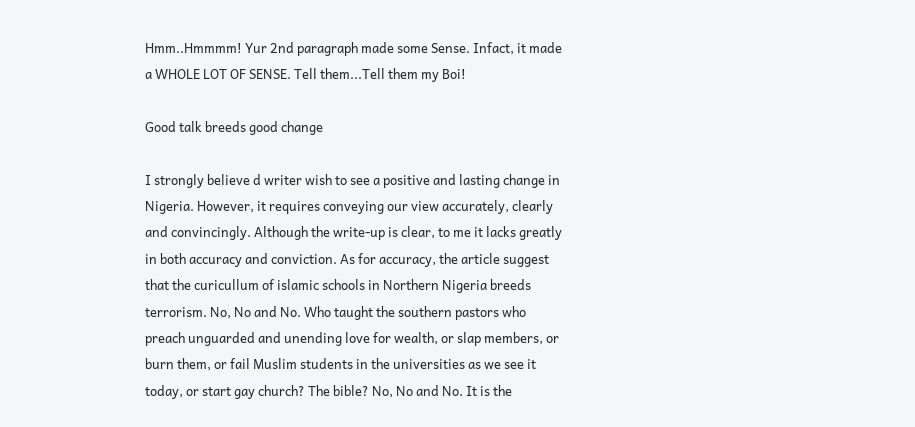Hmm..Hmmmm! Yur 2nd paragraph made some Sense. Infact, it made a WHOLE LOT OF SENSE. Tell them...Tell them my Boi!

Good talk breeds good change

I strongly believe d writer wish to see a positive and lasting change in Nigeria. However, it requires conveying our view accurately, clearly and convincingly. Although the write-up is clear, to me it lacks greatly in both accuracy and conviction. As for accuracy, the article suggest that the curicullum of islamic schools in Northern Nigeria breeds terrorism. No, No and No. Who taught the southern pastors who preach unguarded and unending love for wealth, or slap members, or burn them, or fail Muslim students in the universities as we see it today, or start gay church? The bible? No, No and No. It is the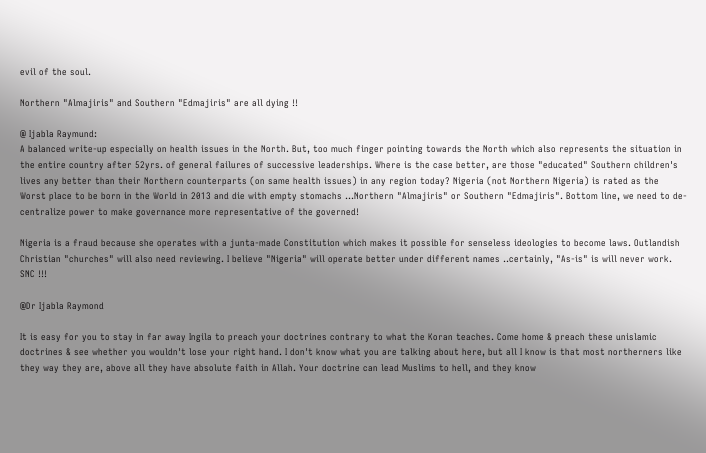evil of the soul.

Northern "Almajiris" and Southern "Edmajiris" are all dying !!

@ Ijabla Raymund:
A balanced write-up especially on health issues in the North. But, too much finger pointing towards the North which also represents the situation in the entire country after 52yrs. of general failures of successive leaderships. Where is the case better, are those "educated" Southern children's lives any better than their Northern counterparts (on same health issues) in any region today? Nigeria (not Northern Nigeria) is rated as the Worst place to be born in the World in 2013 and die with empty stomachs ...Northern "Almajiris" or Southern "Edmajiris". Bottom line, we need to de-centralize power to make governance more representative of the governed!

Nigeria is a fraud because she operates with a junta-made Constitution which makes it possible for senseless ideologies to become laws. Outlandish Christian "churches" will also need reviewing. I believe "Nigeria" will operate better under different names ..certainly, "As-is" is will never work. SNC !!!

@Dr Ijabla Raymond

It is easy for you to stay in far away Ingila to preach your doctrines contrary to what the Koran teaches. Come home & preach these unislamic doctrines & see whether you wouldn't lose your right hand. I don't know what you are talking about here, but all I know is that most northerners like they way they are, above all they have absolute faith in Allah. Your doctrine can lead Muslims to hell, and they know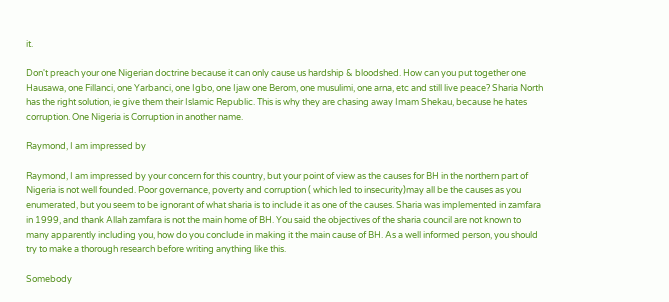it.

Don't preach your one Nigerian doctrine because it can only cause us hardship & bloodshed. How can you put together one Hausawa, one Fillanci, one Yarbanci, one Igbo, one Ijaw one Berom, one musulimi, one arna, etc and still live peace? Sharia North has the right solution, ie give them their Islamic Republic. This is why they are chasing away Imam Shekau, because he hates corruption. One Nigeria is Corruption in another name.

Raymond, I am impressed by

Raymond, I am impressed by your concern for this country, but your point of view as the causes for BH in the northern part of Nigeria is not well founded. Poor governance, poverty and corruption ( which led to insecurity)may all be the causes as you enumerated, but you seem to be ignorant of what sharia is to include it as one of the causes. Sharia was implemented in zamfara in 1999, and thank Allah zamfara is not the main home of BH. You said the objectives of the sharia council are not known to many apparently including you, how do you conclude in making it the main cause of BH. As a well informed person, you should try to make a thorough research before writing anything like this.

Somebody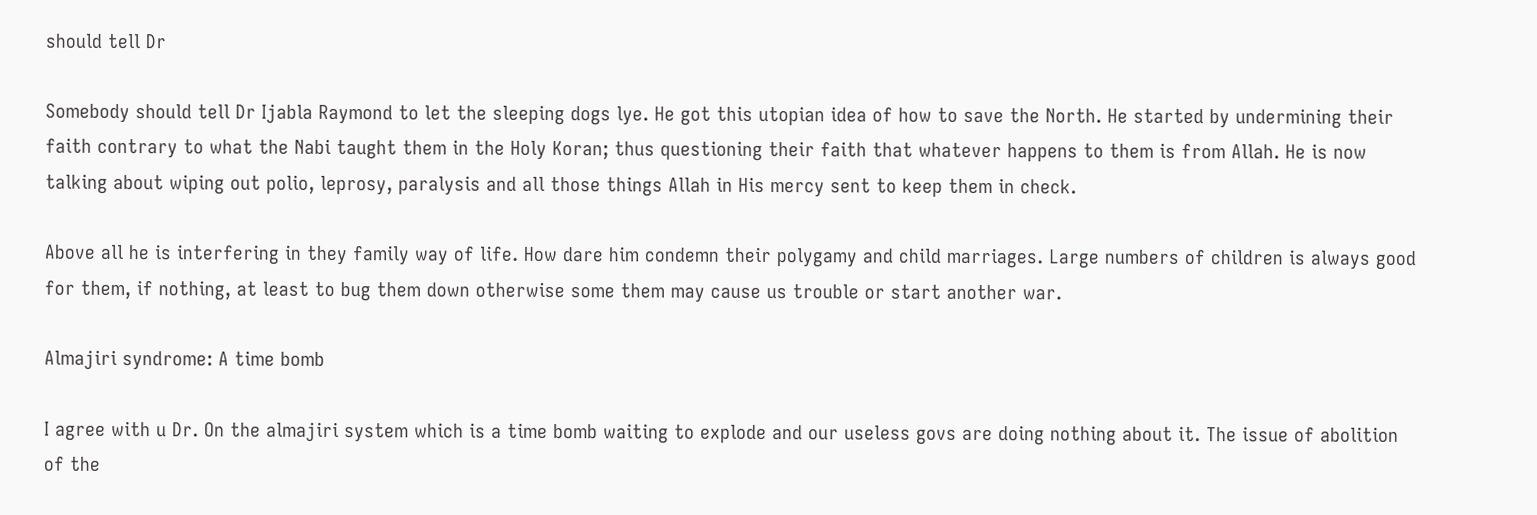should tell Dr

Somebody should tell Dr Ijabla Raymond to let the sleeping dogs lye. He got this utopian idea of how to save the North. He started by undermining their faith contrary to what the Nabi taught them in the Holy Koran; thus questioning their faith that whatever happens to them is from Allah. He is now talking about wiping out polio, leprosy, paralysis and all those things Allah in His mercy sent to keep them in check.

Above all he is interfering in they family way of life. How dare him condemn their polygamy and child marriages. Large numbers of children is always good for them, if nothing, at least to bug them down otherwise some them may cause us trouble or start another war.

Almajiri syndrome: A time bomb

I agree with u Dr. On the almajiri system which is a time bomb waiting to explode and our useless govs are doing nothing about it. The issue of abolition of the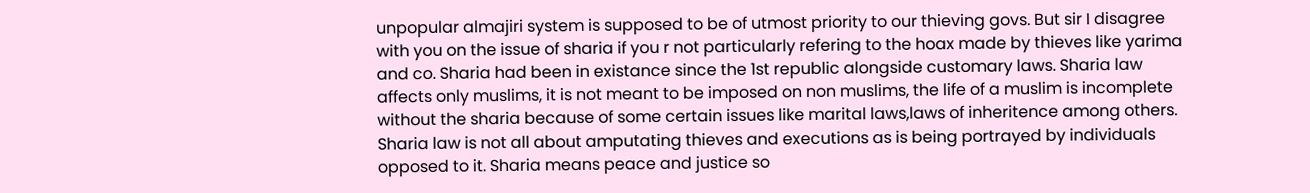unpopular almajiri system is supposed to be of utmost priority to our thieving govs. But sir I disagree with you on the issue of sharia if you r not particularly refering to the hoax made by thieves like yarima and co. Sharia had been in existance since the 1st republic alongside customary laws. Sharia law affects only muslims, it is not meant to be imposed on non muslims, the life of a muslim is incomplete without the sharia because of some certain issues like marital laws,laws of inheritence among others. Sharia law is not all about amputating thieves and executions as is being portrayed by individuals opposed to it. Sharia means peace and justice so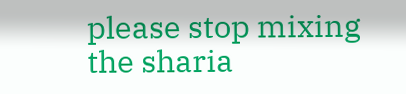please stop mixing the sharia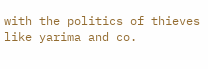with the politics of thieves like yarima and co.